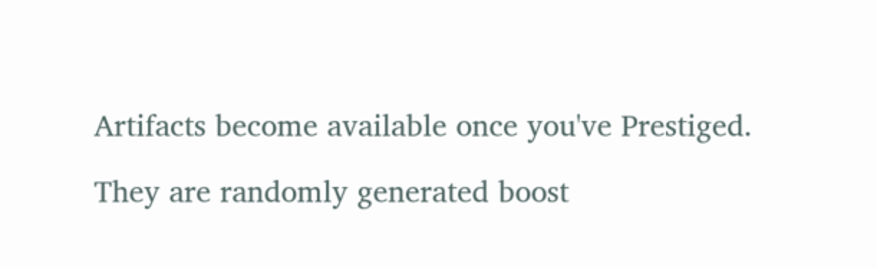Artifacts become available once you've Prestiged.

They are randomly generated boost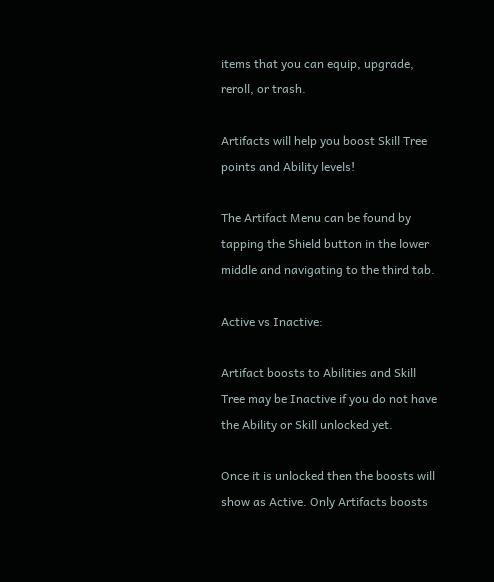items that you can equip, upgrade, reroll, or trash.

Artifacts will help you boost Skill Tree points and Ability levels!

The Artifact Menu can be found by tapping the Shield button in the lower middle and navigating to the third tab.

Active vs Inactive:

Artifact boosts to Abilities and Skill Tree may be Inactive if you do not have the Ability or Skill unlocked yet.

Once it is unlocked then the boosts will show as Active. Only Artifacts boosts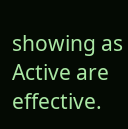showing as Active are effective.